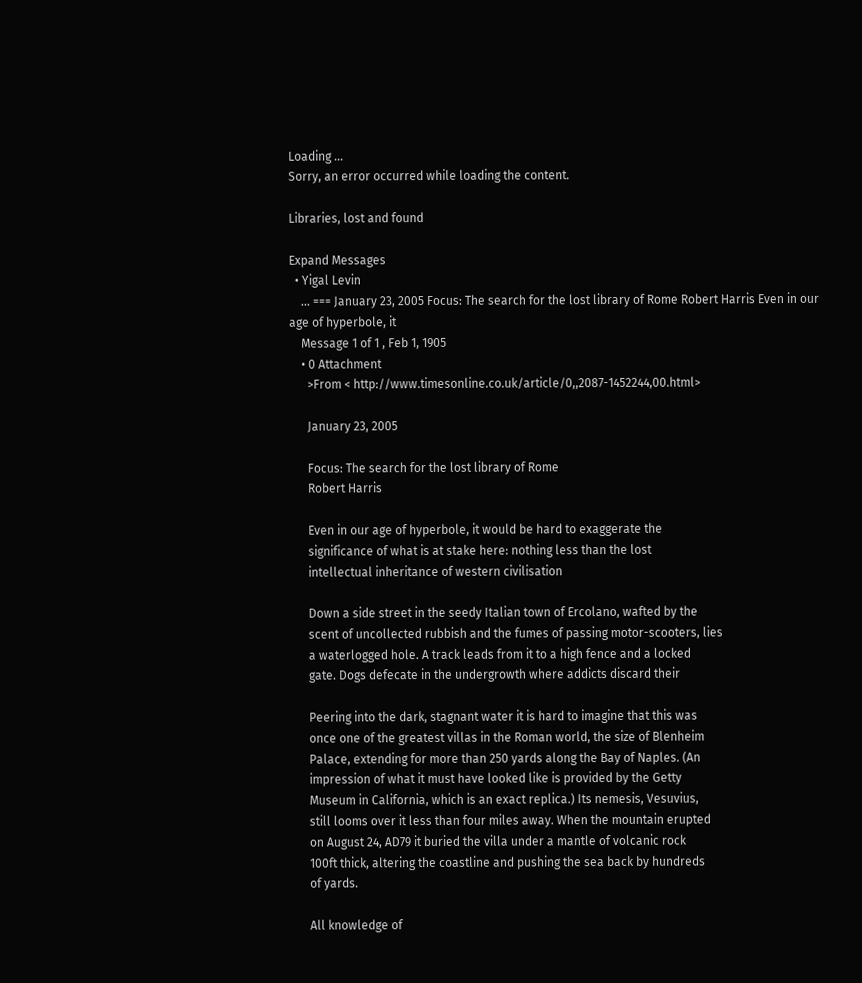Loading ...
Sorry, an error occurred while loading the content.

Libraries, lost and found

Expand Messages
  • Yigal Levin
    ... === January 23, 2005 Focus: The search for the lost library of Rome Robert Harris Even in our age of hyperbole, it
    Message 1 of 1 , Feb 1, 1905
    • 0 Attachment
      >From < http://www.timesonline.co.uk/article/0,,2087-1452244,00.html>

      January 23, 2005

      Focus: The search for the lost library of Rome
      Robert Harris

      Even in our age of hyperbole, it would be hard to exaggerate the
      significance of what is at stake here: nothing less than the lost
      intellectual inheritance of western civilisation

      Down a side street in the seedy Italian town of Ercolano, wafted by the
      scent of uncollected rubbish and the fumes of passing motor-scooters, lies
      a waterlogged hole. A track leads from it to a high fence and a locked
      gate. Dogs defecate in the undergrowth where addicts discard their

      Peering into the dark, stagnant water it is hard to imagine that this was
      once one of the greatest villas in the Roman world, the size of Blenheim
      Palace, extending for more than 250 yards along the Bay of Naples. (An
      impression of what it must have looked like is provided by the Getty
      Museum in California, which is an exact replica.) Its nemesis, Vesuvius,
      still looms over it less than four miles away. When the mountain erupted
      on August 24, AD79 it buried the villa under a mantle of volcanic rock
      100ft thick, altering the coastline and pushing the sea back by hundreds
      of yards.

      All knowledge of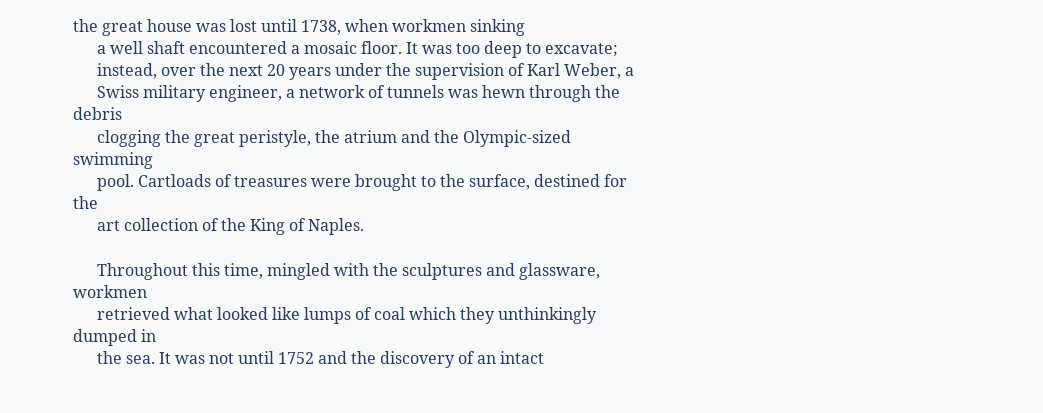the great house was lost until 1738, when workmen sinking
      a well shaft encountered a mosaic floor. It was too deep to excavate;
      instead, over the next 20 years under the supervision of Karl Weber, a
      Swiss military engineer, a network of tunnels was hewn through the debris
      clogging the great peristyle, the atrium and the Olympic-sized swimming
      pool. Cartloads of treasures were brought to the surface, destined for the
      art collection of the King of Naples.

      Throughout this time, mingled with the sculptures and glassware, workmen
      retrieved what looked like lumps of coal which they unthinkingly dumped in
      the sea. It was not until 1752 and the discovery of an intact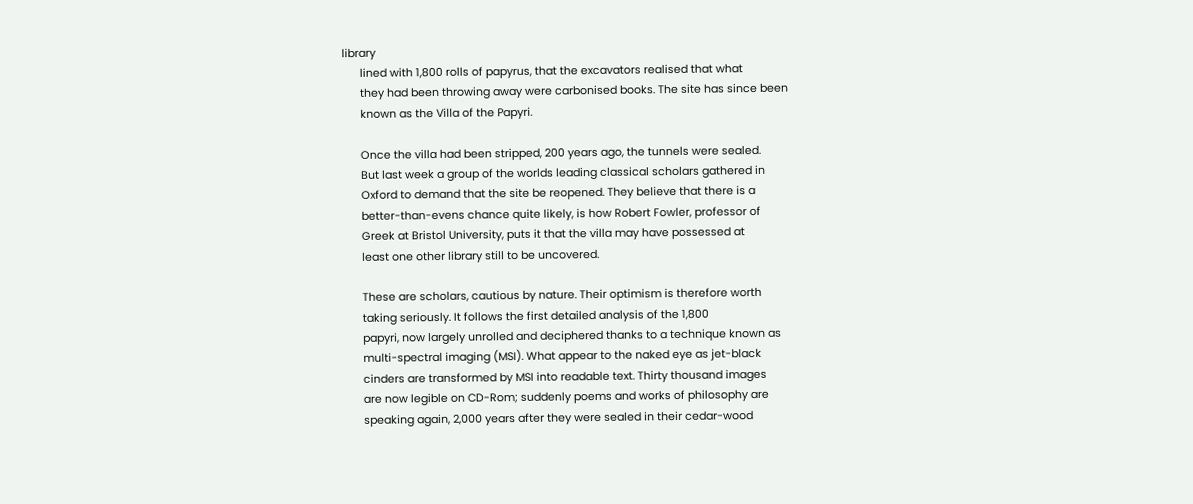library
      lined with 1,800 rolls of papyrus, that the excavators realised that what
      they had been throwing away were carbonised books. The site has since been
      known as the Villa of the Papyri.

      Once the villa had been stripped, 200 years ago, the tunnels were sealed.
      But last week a group of the worlds leading classical scholars gathered in
      Oxford to demand that the site be reopened. They believe that there is a
      better-than-evens chance quite likely, is how Robert Fowler, professor of
      Greek at Bristol University, puts it that the villa may have possessed at
      least one other library still to be uncovered.

      These are scholars, cautious by nature. Their optimism is therefore worth
      taking seriously. It follows the first detailed analysis of the 1,800
      papyri, now largely unrolled and deciphered thanks to a technique known as
      multi-spectral imaging (MSI). What appear to the naked eye as jet-black
      cinders are transformed by MSI into readable text. Thirty thousand images
      are now legible on CD-Rom; suddenly poems and works of philosophy are
      speaking again, 2,000 years after they were sealed in their cedar-wood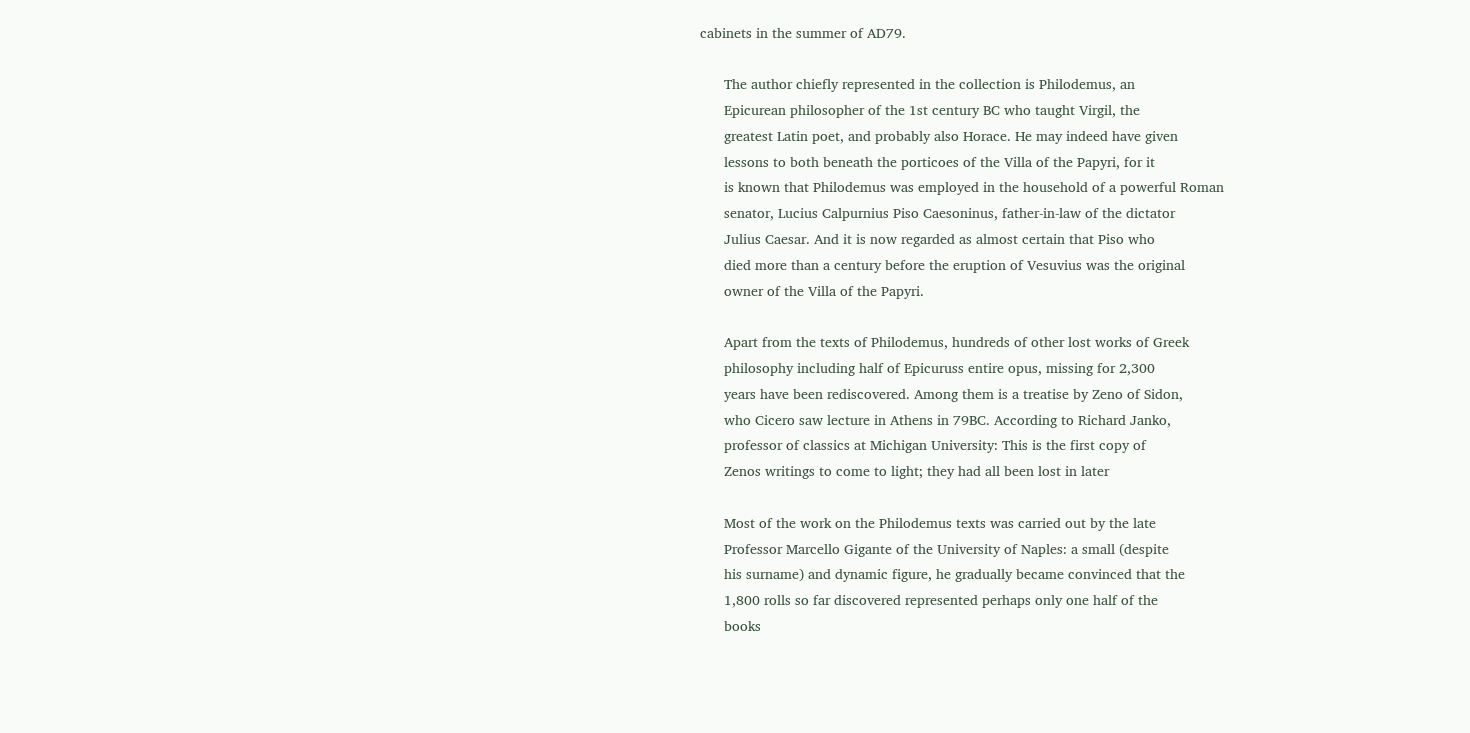cabinets in the summer of AD79.

      The author chiefly represented in the collection is Philodemus, an
      Epicurean philosopher of the 1st century BC who taught Virgil, the
      greatest Latin poet, and probably also Horace. He may indeed have given
      lessons to both beneath the porticoes of the Villa of the Papyri, for it
      is known that Philodemus was employed in the household of a powerful Roman
      senator, Lucius Calpurnius Piso Caesoninus, father-in-law of the dictator
      Julius Caesar. And it is now regarded as almost certain that Piso who
      died more than a century before the eruption of Vesuvius was the original
      owner of the Villa of the Papyri.

      Apart from the texts of Philodemus, hundreds of other lost works of Greek
      philosophy including half of Epicuruss entire opus, missing for 2,300
      years have been rediscovered. Among them is a treatise by Zeno of Sidon,
      who Cicero saw lecture in Athens in 79BC. According to Richard Janko,
      professor of classics at Michigan University: This is the first copy of
      Zenos writings to come to light; they had all been lost in later

      Most of the work on the Philodemus texts was carried out by the late
      Professor Marcello Gigante of the University of Naples: a small (despite
      his surname) and dynamic figure, he gradually became convinced that the
      1,800 rolls so far discovered represented perhaps only one half of the
      books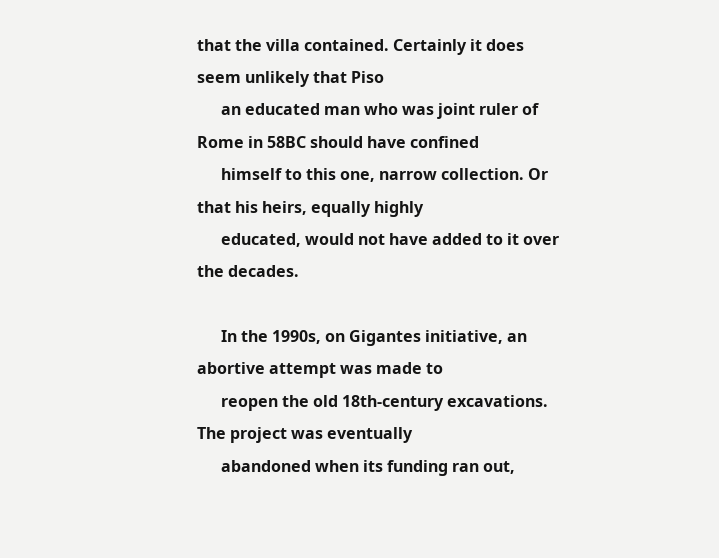that the villa contained. Certainly it does seem unlikely that Piso
      an educated man who was joint ruler of Rome in 58BC should have confined
      himself to this one, narrow collection. Or that his heirs, equally highly
      educated, would not have added to it over the decades.

      In the 1990s, on Gigantes initiative, an abortive attempt was made to
      reopen the old 18th-century excavations. The project was eventually
      abandoned when its funding ran out,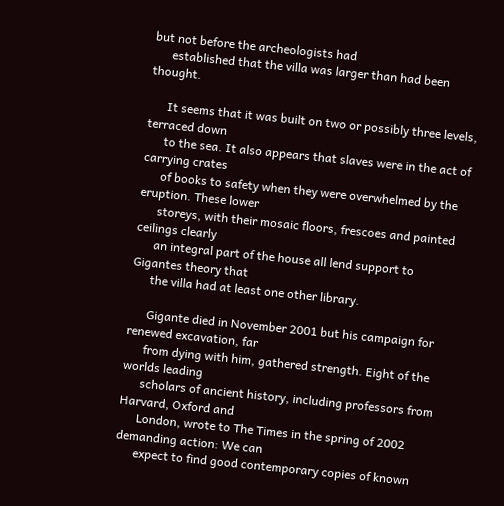but not before the archeologists had
      established that the villa was larger than had been thought.

      It seems that it was built on two or possibly three levels, terraced down
      to the sea. It also appears that slaves were in the act of carrying crates
      of books to safety when they were overwhelmed by the eruption. These lower
      storeys, with their mosaic floors, frescoes and painted ceilings clearly
      an integral part of the house all lend support to Gigantes theory that
      the villa had at least one other library.

      Gigante died in November 2001 but his campaign for renewed excavation, far
      from dying with him, gathered strength. Eight of the worlds leading
      scholars of ancient history, including professors from Harvard, Oxford and
      London, wrote to The Times in the spring of 2002 demanding action: We can
      expect to find good contemporary copies of known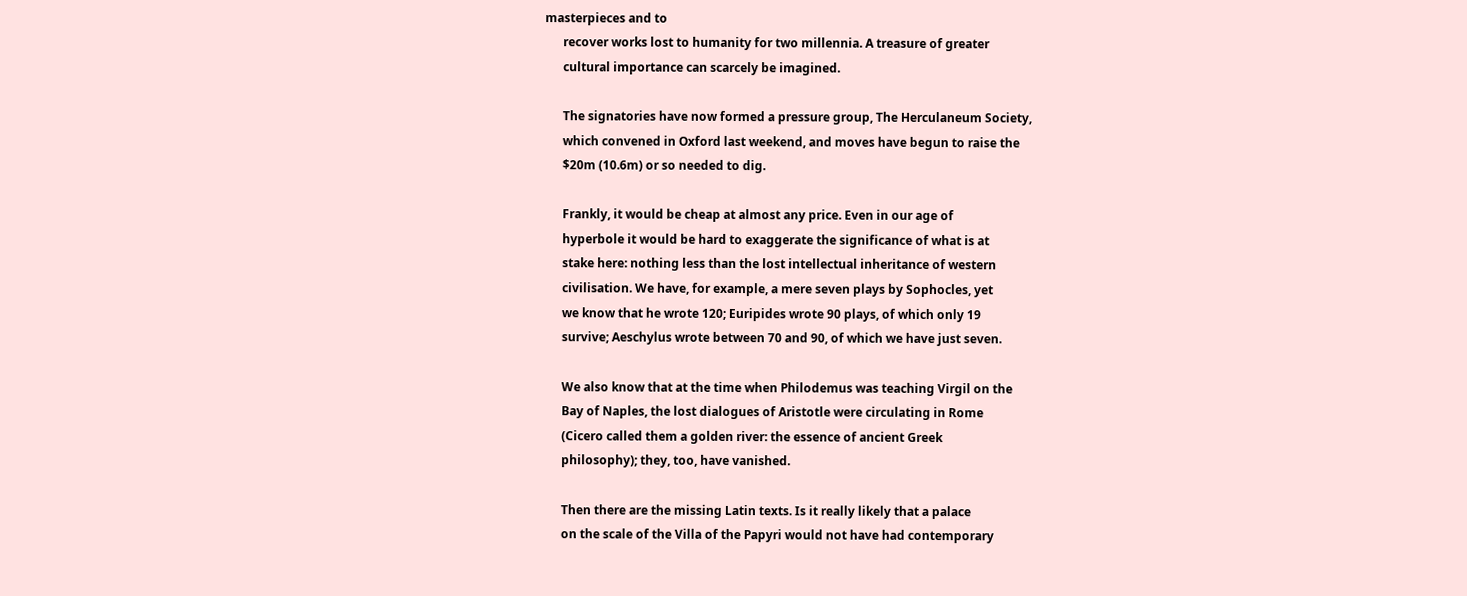masterpieces and to
      recover works lost to humanity for two millennia. A treasure of greater
      cultural importance can scarcely be imagined.

      The signatories have now formed a pressure group, The Herculaneum Society,
      which convened in Oxford last weekend, and moves have begun to raise the
      $20m (10.6m) or so needed to dig.

      Frankly, it would be cheap at almost any price. Even in our age of
      hyperbole it would be hard to exaggerate the significance of what is at
      stake here: nothing less than the lost intellectual inheritance of western
      civilisation. We have, for example, a mere seven plays by Sophocles, yet
      we know that he wrote 120; Euripides wrote 90 plays, of which only 19
      survive; Aeschylus wrote between 70 and 90, of which we have just seven.

      We also know that at the time when Philodemus was teaching Virgil on the
      Bay of Naples, the lost dialogues of Aristotle were circulating in Rome
      (Cicero called them a golden river: the essence of ancient Greek
      philosophy); they, too, have vanished.

      Then there are the missing Latin texts. Is it really likely that a palace
      on the scale of the Villa of the Papyri would not have had contemporary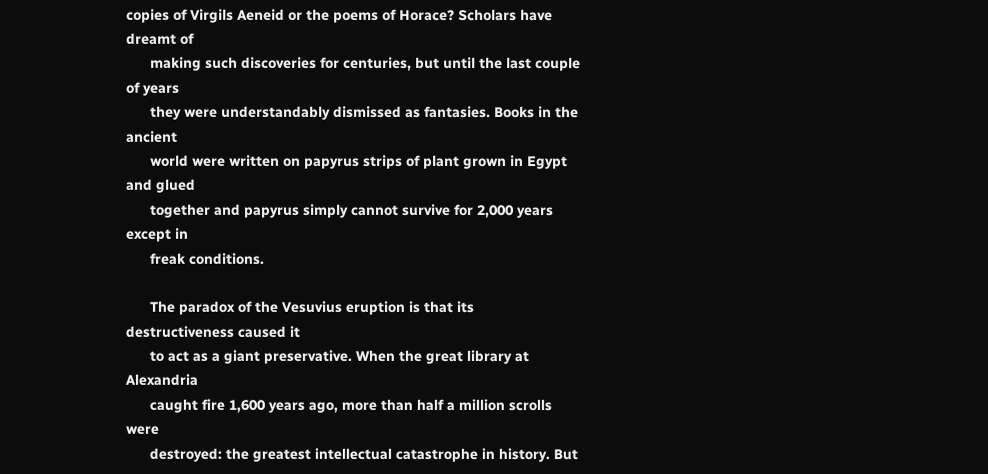copies of Virgils Aeneid or the poems of Horace? Scholars have dreamt of
      making such discoveries for centuries, but until the last couple of years
      they were understandably dismissed as fantasies. Books in the ancient
      world were written on papyrus strips of plant grown in Egypt and glued
      together and papyrus simply cannot survive for 2,000 years except in
      freak conditions.

      The paradox of the Vesuvius eruption is that its destructiveness caused it
      to act as a giant preservative. When the great library at Alexandria
      caught fire 1,600 years ago, more than half a million scrolls were
      destroyed: the greatest intellectual catastrophe in history. But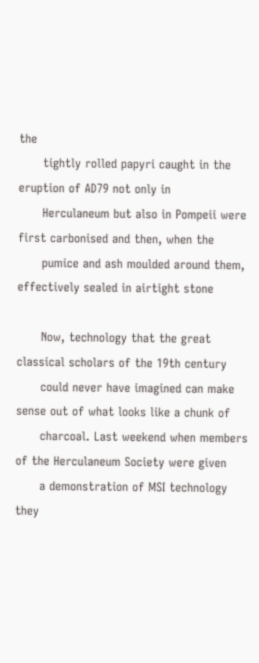the
      tightly rolled papyri caught in the eruption of AD79 not only in
      Herculaneum but also in Pompeii were first carbonised and then, when the
      pumice and ash moulded around them, effectively sealed in airtight stone

      Now, technology that the great classical scholars of the 19th century
      could never have imagined can make sense out of what looks like a chunk of
      charcoal. Last weekend when members of the Herculaneum Society were given
      a demonstration of MSI technology they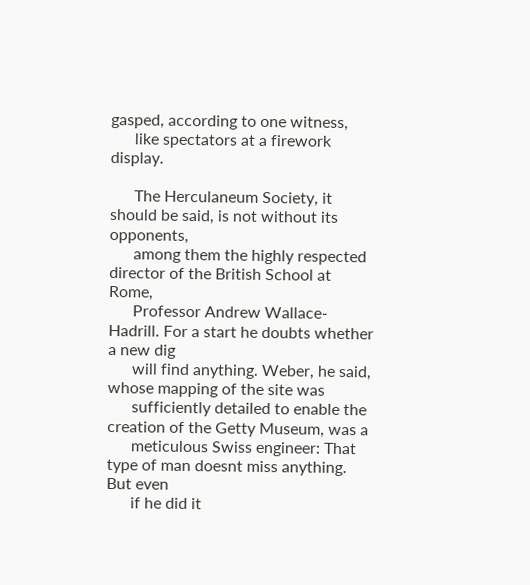gasped, according to one witness,
      like spectators at a firework display.

      The Herculaneum Society, it should be said, is not without its opponents,
      among them the highly respected director of the British School at Rome,
      Professor Andrew Wallace-Hadrill. For a start he doubts whether a new dig
      will find anything. Weber, he said, whose mapping of the site was
      sufficiently detailed to enable the creation of the Getty Museum, was a
      meticulous Swiss engineer: That type of man doesnt miss anything. But even
      if he did it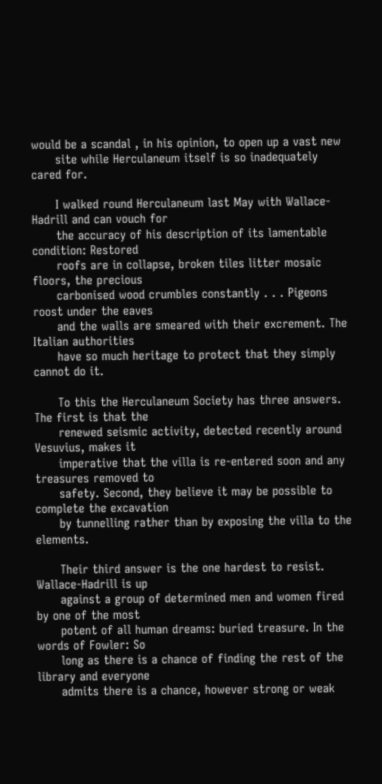would be a scandal , in his opinion, to open up a vast new
      site while Herculaneum itself is so inadequately cared for.

      I walked round Herculaneum last May with Wallace-Hadrill and can vouch for
      the accuracy of his description of its lamentable condition: Restored
      roofs are in collapse, broken tiles litter mosaic floors, the precious
      carbonised wood crumbles constantly . . . Pigeons roost under the eaves
      and the walls are smeared with their excrement. The Italian authorities
      have so much heritage to protect that they simply cannot do it.

      To this the Herculaneum Society has three answers. The first is that the
      renewed seismic activity, detected recently around Vesuvius, makes it
      imperative that the villa is re-entered soon and any treasures removed to
      safety. Second, they believe it may be possible to complete the excavation
      by tunnelling rather than by exposing the villa to the elements.

      Their third answer is the one hardest to resist. Wallace-Hadrill is up
      against a group of determined men and women fired by one of the most
      potent of all human dreams: buried treasure. In the words of Fowler: So
      long as there is a chance of finding the rest of the library and everyone
      admits there is a chance, however strong or weak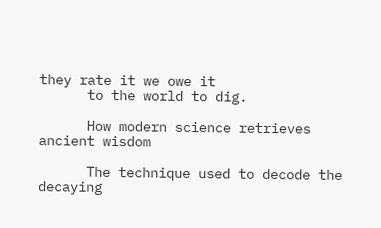they rate it we owe it
      to the world to dig.

      How modern science retrieves ancient wisdom

      The technique used to decode the decaying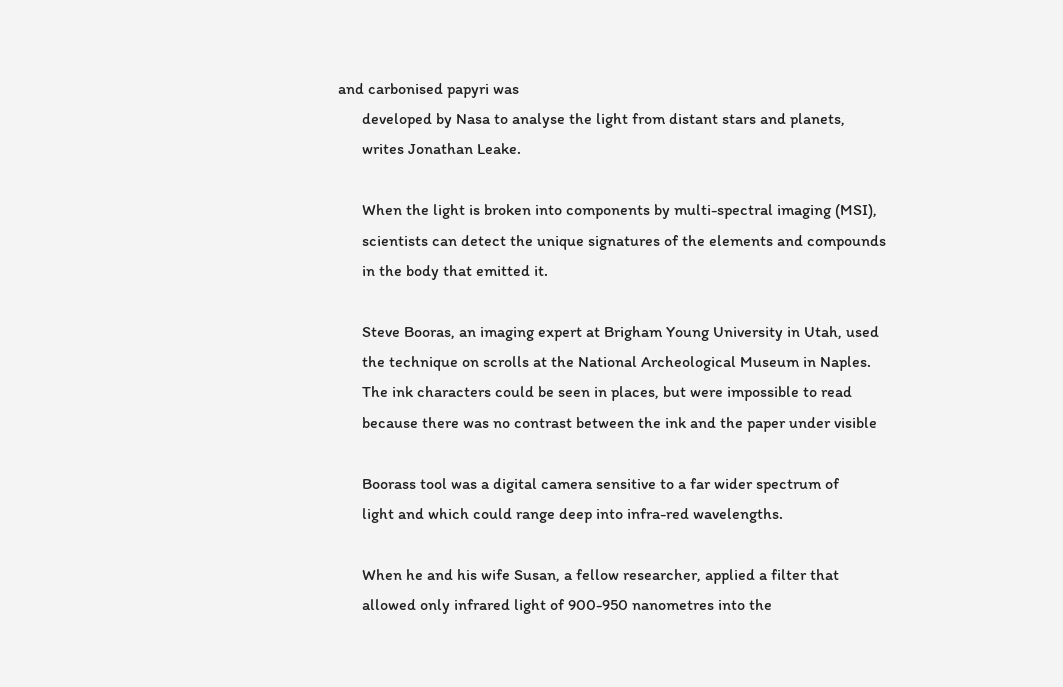and carbonised papyri was
      developed by Nasa to analyse the light from distant stars and planets,
      writes Jonathan Leake.

      When the light is broken into components by multi-spectral imaging (MSI),
      scientists can detect the unique signatures of the elements and compounds
      in the body that emitted it.

      Steve Booras, an imaging expert at Brigham Young University in Utah, used
      the technique on scrolls at the National Archeological Museum in Naples.
      The ink characters could be seen in places, but were impossible to read
      because there was no contrast between the ink and the paper under visible

      Boorass tool was a digital camera sensitive to a far wider spectrum of
      light and which could range deep into infra-red wavelengths.

      When he and his wife Susan, a fellow researcher, applied a filter that
      allowed only infrared light of 900-950 nanometres into the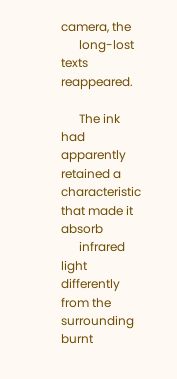camera, the
      long-lost texts reappeared.

      The ink had apparently retained a characteristic that made it absorb
      infrared light differently from the surrounding burnt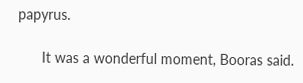papyrus.

      It was a wonderful moment, Booras said.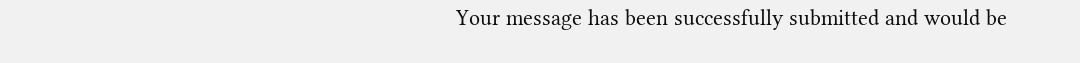Your message has been successfully submitted and would be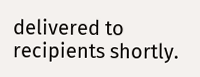delivered to recipients shortly.